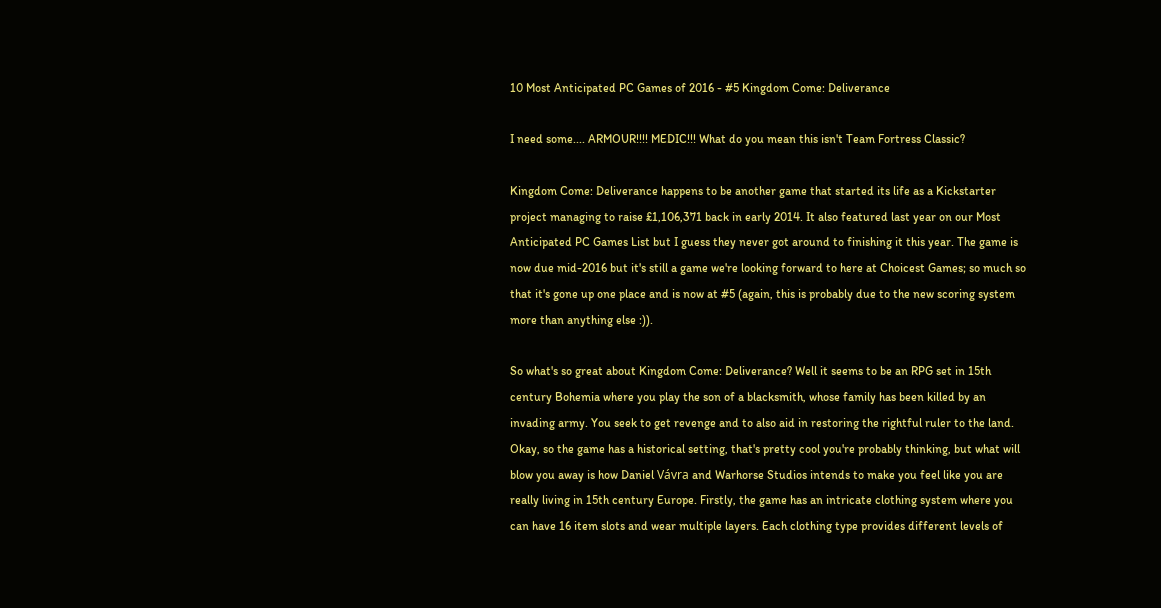10 Most Anticipated PC Games of 2016 - #5 Kingdom Come: Deliverance

I need some.... ARMOUR!!!! MEDIC!!! What do you mean this isn't Team Fortress Classic?

Kingdom Come: Deliverance happens to be another game that started its life as a Kickstarter project managing to raise £1,106,371 back in early 2014. It also featured last year on our Most Anticipated PC Games List but I guess they never got around to finishing it this year. The game is now due mid-2016 but it's still a game we're looking forward to here at Choicest Games; so much so that it's gone up one place and is now at #5 (again, this is probably due to the new scoring system more than anything else :)).

So what's so great about Kingdom Come: Deliverance? Well it seems to be an RPG set in 15th century Bohemia where you play the son of a blacksmith, whose family has been killed by an invading army. You seek to get revenge and to also aid in restoring the rightful ruler to the land. Okay, so the game has a historical setting, that's pretty cool you're probably thinking, but what will blow you away is how Daniel Vávra and Warhorse Studios intends to make you feel like you are really living in 15th century Europe. Firstly, the game has an intricate clothing system where you can have 16 item slots and wear multiple layers. Each clothing type provides different levels of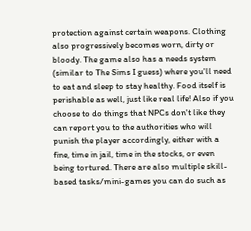protection against certain weapons. Clothing also progressively becomes worn, dirty or bloody. The game also has a needs system (similar to The Sims I guess) where you'll need to eat and sleep to stay healthy. Food itself is perishable as well, just like real life! Also if you choose to do things that NPCs don't like they can report you to the authorities who will punish the player accordingly, either with a fine, time in jail, time in the stocks, or even being tortured. There are also multiple skill-based tasks/mini-games you can do such as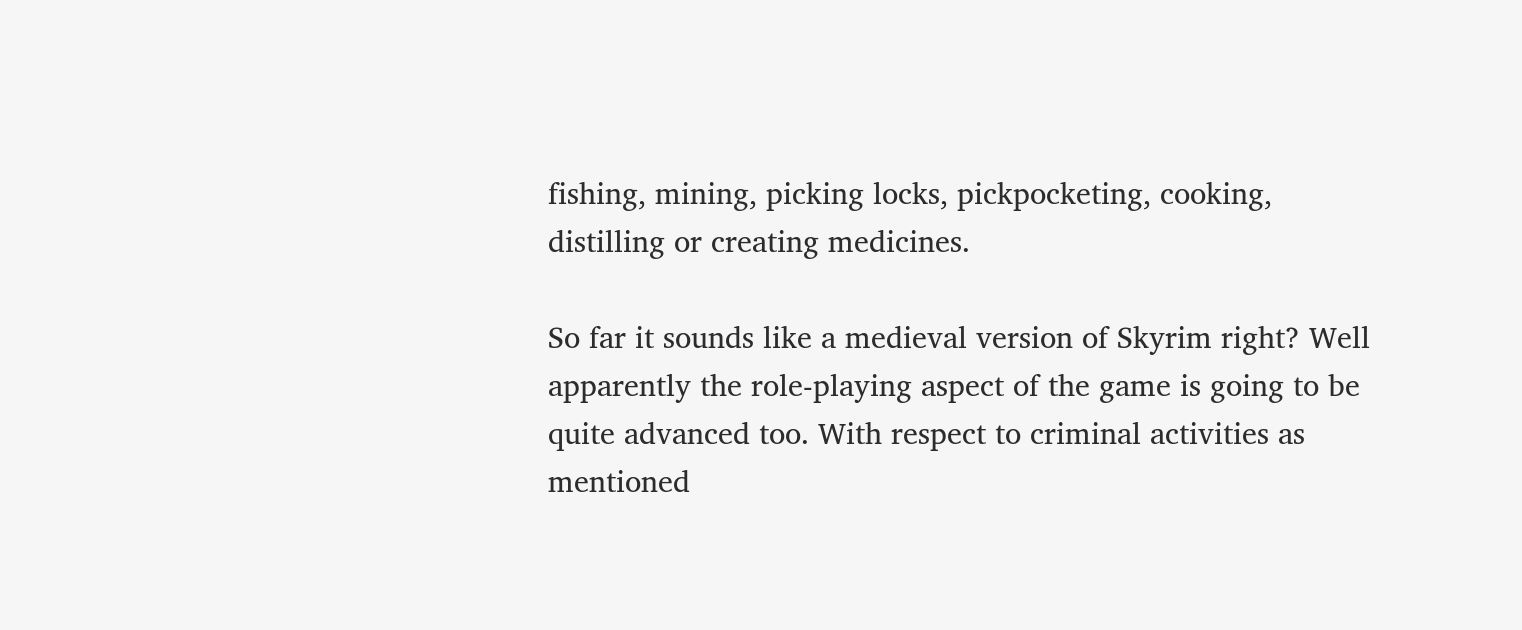fishing, mining, picking locks, pickpocketing, cooking, distilling or creating medicines.

So far it sounds like a medieval version of Skyrim right? Well apparently the role-playing aspect of the game is going to be quite advanced too. With respect to criminal activities as mentioned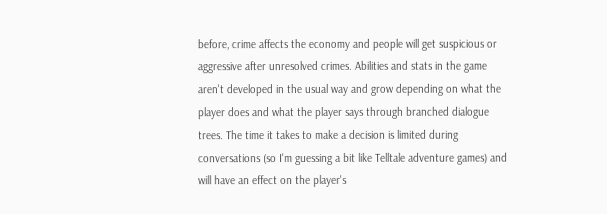before, crime affects the economy and people will get suspicious or aggressive after unresolved crimes. Abilities and stats in the game aren't developed in the usual way and grow depending on what the player does and what the player says through branched dialogue trees. The time it takes to make a decision is limited during conversations (so I'm guessing a bit like Telltale adventure games) and will have an effect on the player's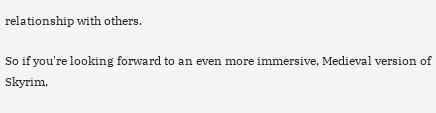relationship with others.

So if you're looking forward to an even more immersive, Medieval version of Skyrim,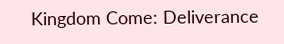Kingdom Come: Deliverance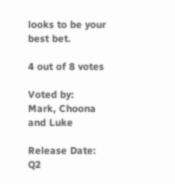looks to be your best bet.

4 out of 8 votes

Voted by:
Mark, Choona and Luke

Release Date:
Q2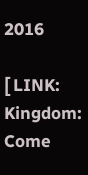2016

[ LINK: Kingdom: Come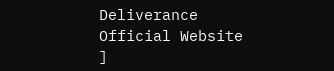Deliverance Official Website ]